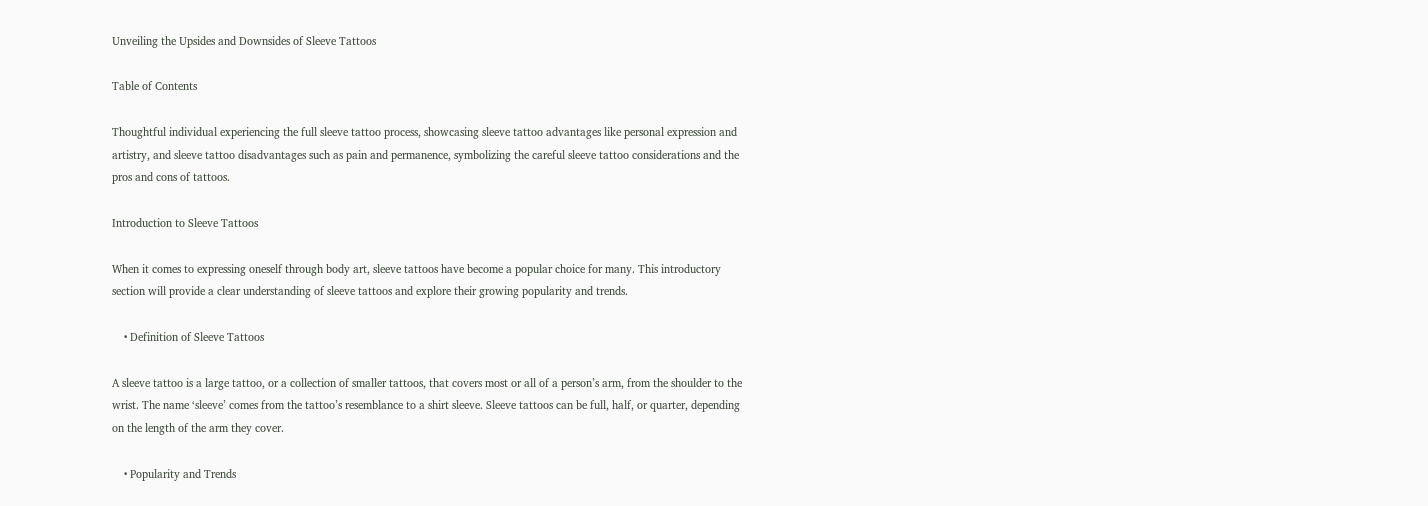Unveiling the Upsides and Downsides of Sleeve Tattoos

Table of Contents

Thoughtful individual experiencing the full sleeve tattoo process, showcasing sleeve tattoo advantages like personal expression and artistry, and sleeve tattoo disadvantages such as pain and permanence, symbolizing the careful sleeve tattoo considerations and the pros and cons of tattoos.

Introduction to Sleeve Tattoos

When it comes to expressing oneself through body art, sleeve tattoos have become a popular choice for many. This introductory section will provide a clear understanding of sleeve tattoos and explore their growing popularity and trends.

    • Definition of Sleeve Tattoos

A sleeve tattoo is a large tattoo, or a collection of smaller tattoos, that covers most or all of a person’s arm, from the shoulder to the wrist. The name ‘sleeve’ comes from the tattoo’s resemblance to a shirt sleeve. Sleeve tattoos can be full, half, or quarter, depending on the length of the arm they cover.

    • Popularity and Trends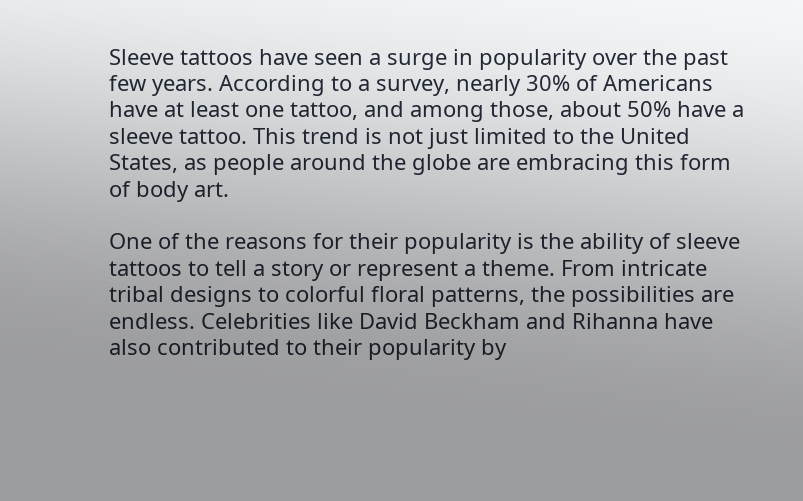Sleeve tattoos have seen a surge in popularity over the past few years. According to a survey, nearly 30% of Americans have at least one tattoo, and among those, about 50% have a sleeve tattoo. This trend is not just limited to the United States, as people around the globe are embracing this form of body art.

One of the reasons for their popularity is the ability of sleeve tattoos to tell a story or represent a theme. From intricate tribal designs to colorful floral patterns, the possibilities are endless. Celebrities like David Beckham and Rihanna have also contributed to their popularity by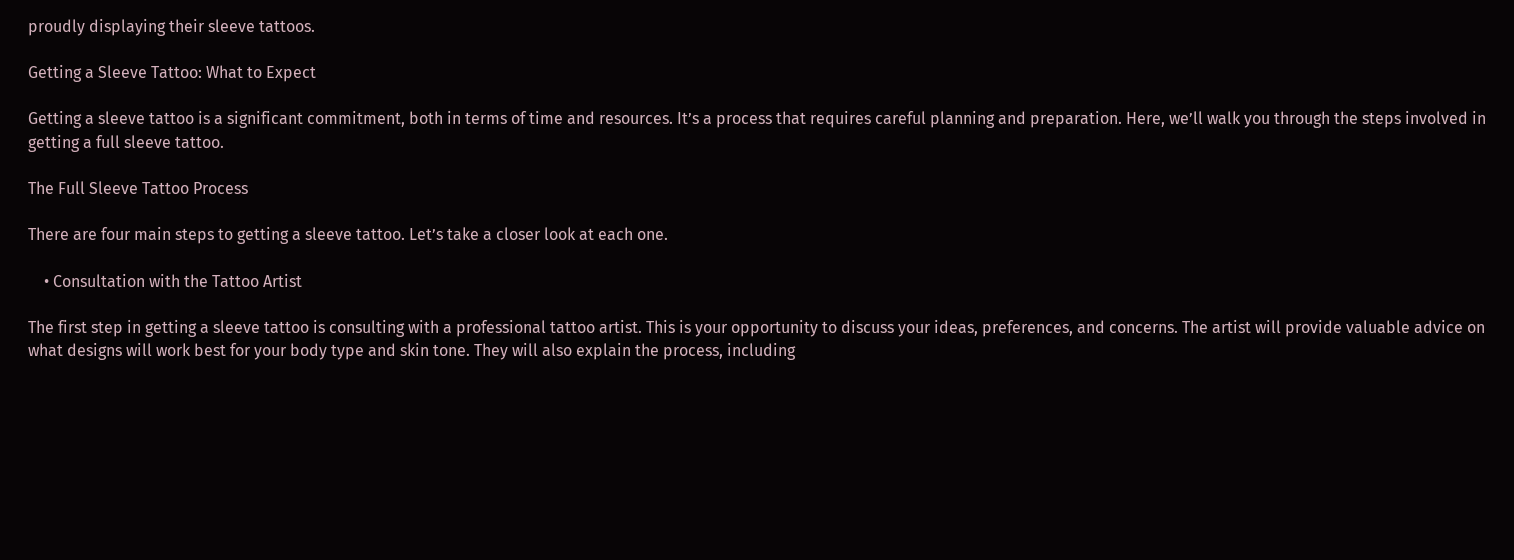proudly displaying their sleeve tattoos.

Getting a Sleeve Tattoo: What to Expect

Getting a sleeve tattoo is a significant commitment, both in terms of time and resources. It’s a process that requires careful planning and preparation. Here, we’ll walk you through the steps involved in getting a full sleeve tattoo.

The Full Sleeve Tattoo Process

There are four main steps to getting a sleeve tattoo. Let’s take a closer look at each one.

    • Consultation with the Tattoo Artist

The first step in getting a sleeve tattoo is consulting with a professional tattoo artist. This is your opportunity to discuss your ideas, preferences, and concerns. The artist will provide valuable advice on what designs will work best for your body type and skin tone. They will also explain the process, including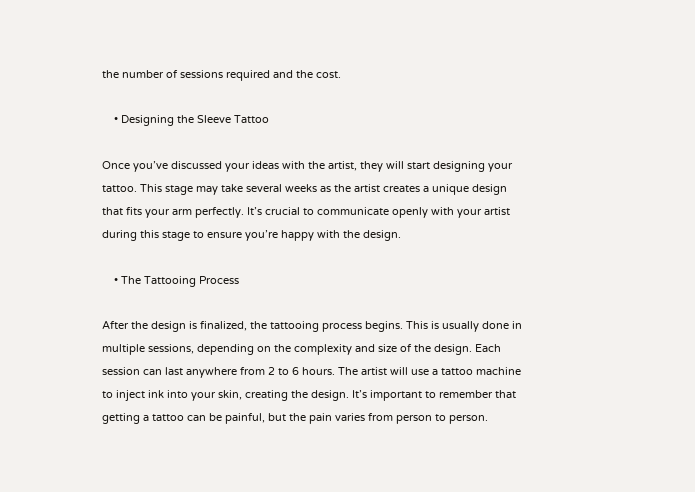the number of sessions required and the cost.

    • Designing the Sleeve Tattoo

Once you’ve discussed your ideas with the artist, they will start designing your tattoo. This stage may take several weeks as the artist creates a unique design that fits your arm perfectly. It’s crucial to communicate openly with your artist during this stage to ensure you’re happy with the design.

    • The Tattooing Process

After the design is finalized, the tattooing process begins. This is usually done in multiple sessions, depending on the complexity and size of the design. Each session can last anywhere from 2 to 6 hours. The artist will use a tattoo machine to inject ink into your skin, creating the design. It’s important to remember that getting a tattoo can be painful, but the pain varies from person to person.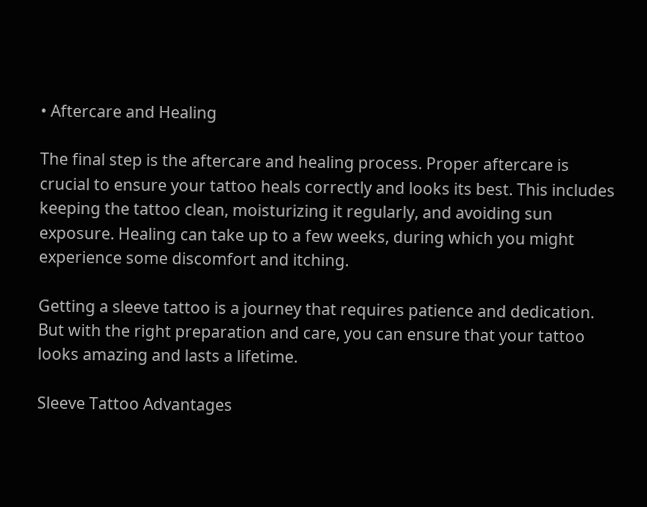• Aftercare and Healing

The final step is the aftercare and healing process. Proper aftercare is crucial to ensure your tattoo heals correctly and looks its best. This includes keeping the tattoo clean, moisturizing it regularly, and avoiding sun exposure. Healing can take up to a few weeks, during which you might experience some discomfort and itching.

Getting a sleeve tattoo is a journey that requires patience and dedication. But with the right preparation and care, you can ensure that your tattoo looks amazing and lasts a lifetime.

Sleeve Tattoo Advantages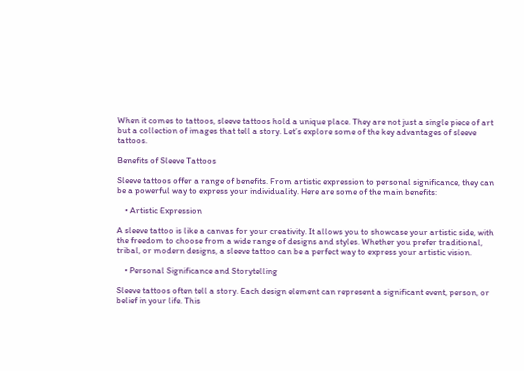When it comes to tattoos, sleeve tattoos hold a unique place. They are not just a single piece of art but a collection of images that tell a story. Let’s explore some of the key advantages of sleeve tattoos.

Benefits of Sleeve Tattoos

Sleeve tattoos offer a range of benefits. From artistic expression to personal significance, they can be a powerful way to express your individuality. Here are some of the main benefits:

    • Artistic Expression

A sleeve tattoo is like a canvas for your creativity. It allows you to showcase your artistic side, with the freedom to choose from a wide range of designs and styles. Whether you prefer traditional, tribal, or modern designs, a sleeve tattoo can be a perfect way to express your artistic vision.

    • Personal Significance and Storytelling

Sleeve tattoos often tell a story. Each design element can represent a significant event, person, or belief in your life. This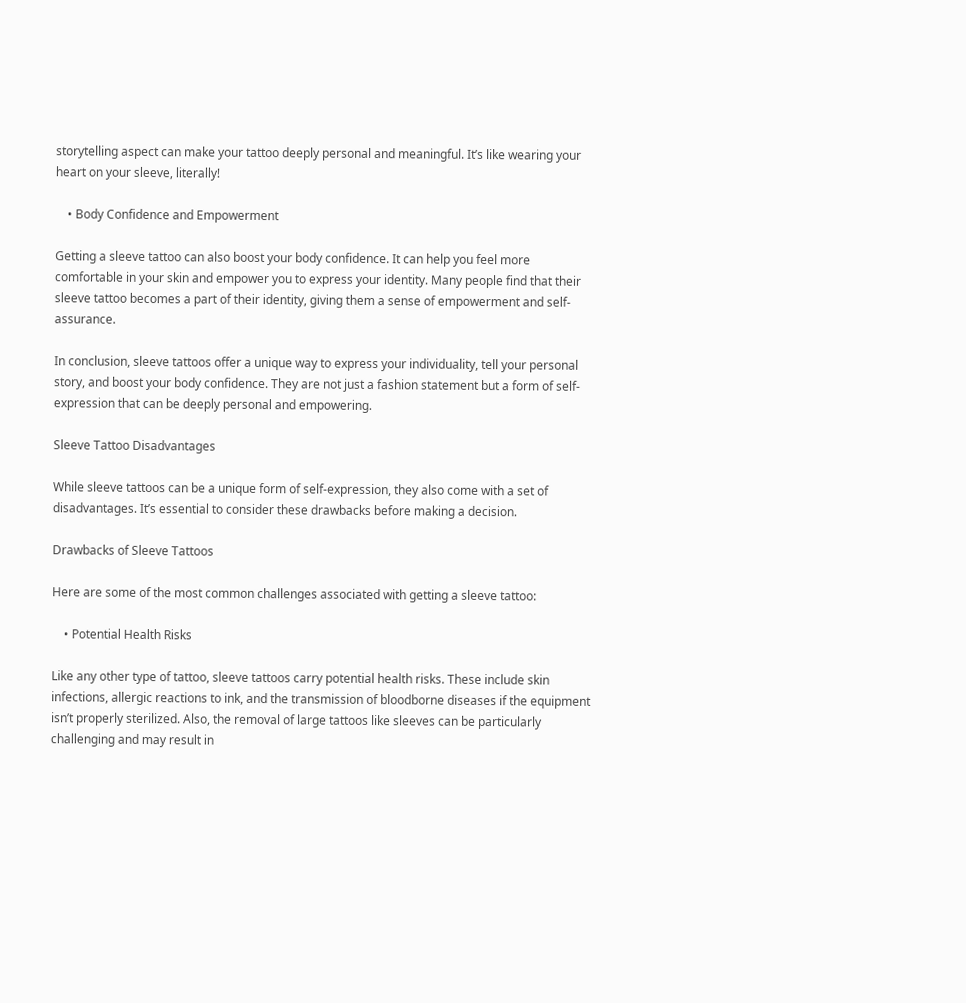storytelling aspect can make your tattoo deeply personal and meaningful. It’s like wearing your heart on your sleeve, literally!

    • Body Confidence and Empowerment

Getting a sleeve tattoo can also boost your body confidence. It can help you feel more comfortable in your skin and empower you to express your identity. Many people find that their sleeve tattoo becomes a part of their identity, giving them a sense of empowerment and self-assurance.

In conclusion, sleeve tattoos offer a unique way to express your individuality, tell your personal story, and boost your body confidence. They are not just a fashion statement but a form of self-expression that can be deeply personal and empowering.

Sleeve Tattoo Disadvantages

While sleeve tattoos can be a unique form of self-expression, they also come with a set of disadvantages. It’s essential to consider these drawbacks before making a decision.

Drawbacks of Sleeve Tattoos

Here are some of the most common challenges associated with getting a sleeve tattoo:

    • Potential Health Risks

Like any other type of tattoo, sleeve tattoos carry potential health risks. These include skin infections, allergic reactions to ink, and the transmission of bloodborne diseases if the equipment isn’t properly sterilized. Also, the removal of large tattoos like sleeves can be particularly challenging and may result in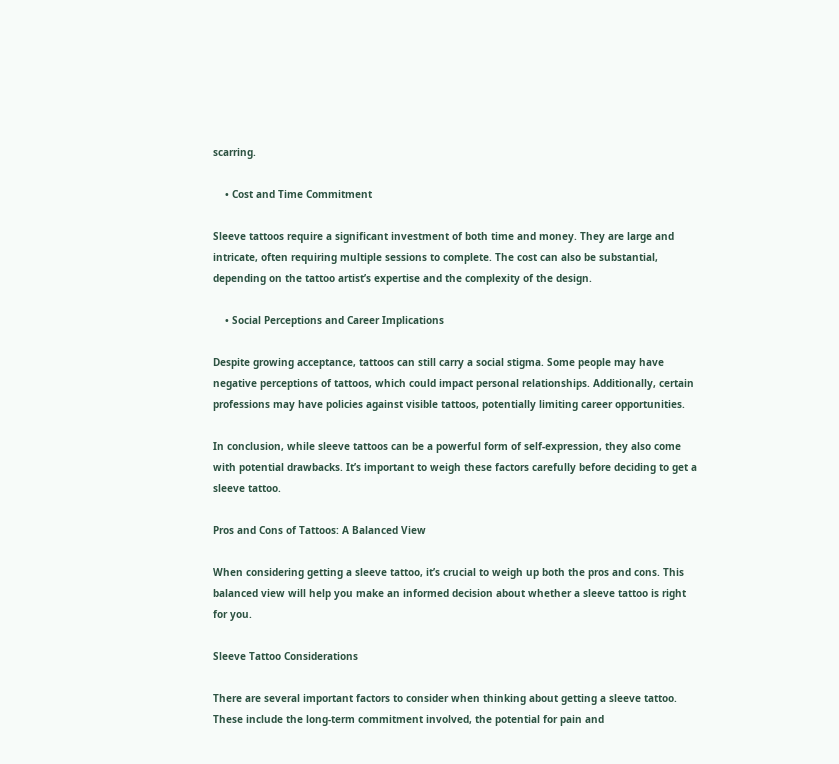scarring.

    • Cost and Time Commitment

Sleeve tattoos require a significant investment of both time and money. They are large and intricate, often requiring multiple sessions to complete. The cost can also be substantial, depending on the tattoo artist’s expertise and the complexity of the design.

    • Social Perceptions and Career Implications

Despite growing acceptance, tattoos can still carry a social stigma. Some people may have negative perceptions of tattoos, which could impact personal relationships. Additionally, certain professions may have policies against visible tattoos, potentially limiting career opportunities.

In conclusion, while sleeve tattoos can be a powerful form of self-expression, they also come with potential drawbacks. It’s important to weigh these factors carefully before deciding to get a sleeve tattoo.

Pros and Cons of Tattoos: A Balanced View

When considering getting a sleeve tattoo, it’s crucial to weigh up both the pros and cons. This balanced view will help you make an informed decision about whether a sleeve tattoo is right for you.

Sleeve Tattoo Considerations

There are several important factors to consider when thinking about getting a sleeve tattoo. These include the long-term commitment involved, the potential for pain and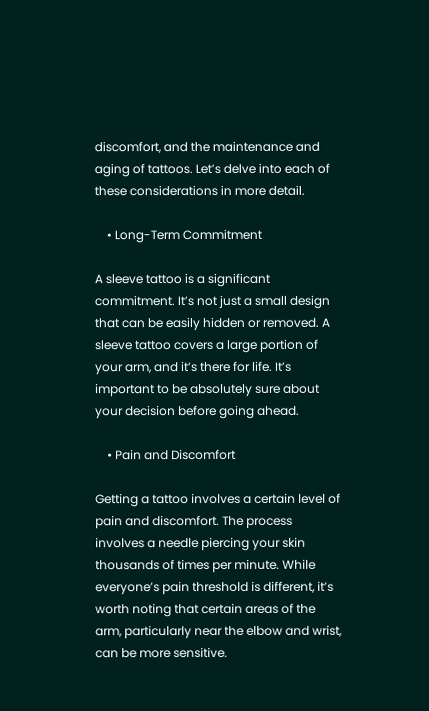discomfort, and the maintenance and aging of tattoos. Let’s delve into each of these considerations in more detail.

    • Long-Term Commitment

A sleeve tattoo is a significant commitment. It’s not just a small design that can be easily hidden or removed. A sleeve tattoo covers a large portion of your arm, and it’s there for life. It’s important to be absolutely sure about your decision before going ahead.

    • Pain and Discomfort

Getting a tattoo involves a certain level of pain and discomfort. The process involves a needle piercing your skin thousands of times per minute. While everyone’s pain threshold is different, it’s worth noting that certain areas of the arm, particularly near the elbow and wrist, can be more sensitive.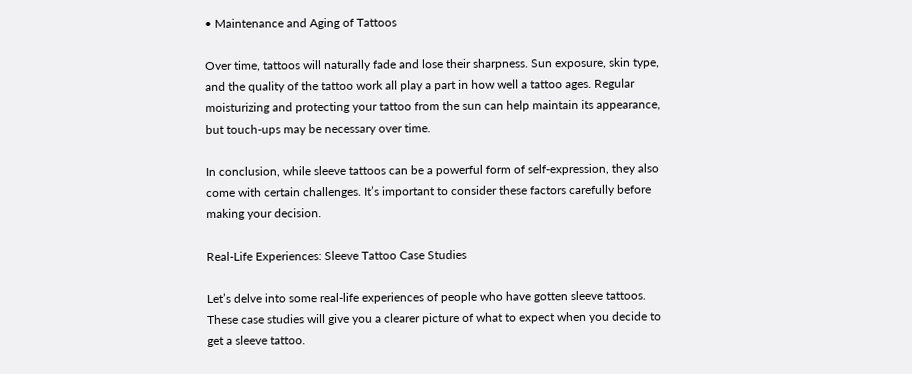• Maintenance and Aging of Tattoos

Over time, tattoos will naturally fade and lose their sharpness. Sun exposure, skin type, and the quality of the tattoo work all play a part in how well a tattoo ages. Regular moisturizing and protecting your tattoo from the sun can help maintain its appearance, but touch-ups may be necessary over time.

In conclusion, while sleeve tattoos can be a powerful form of self-expression, they also come with certain challenges. It’s important to consider these factors carefully before making your decision.

Real-Life Experiences: Sleeve Tattoo Case Studies

Let’s delve into some real-life experiences of people who have gotten sleeve tattoos. These case studies will give you a clearer picture of what to expect when you decide to get a sleeve tattoo.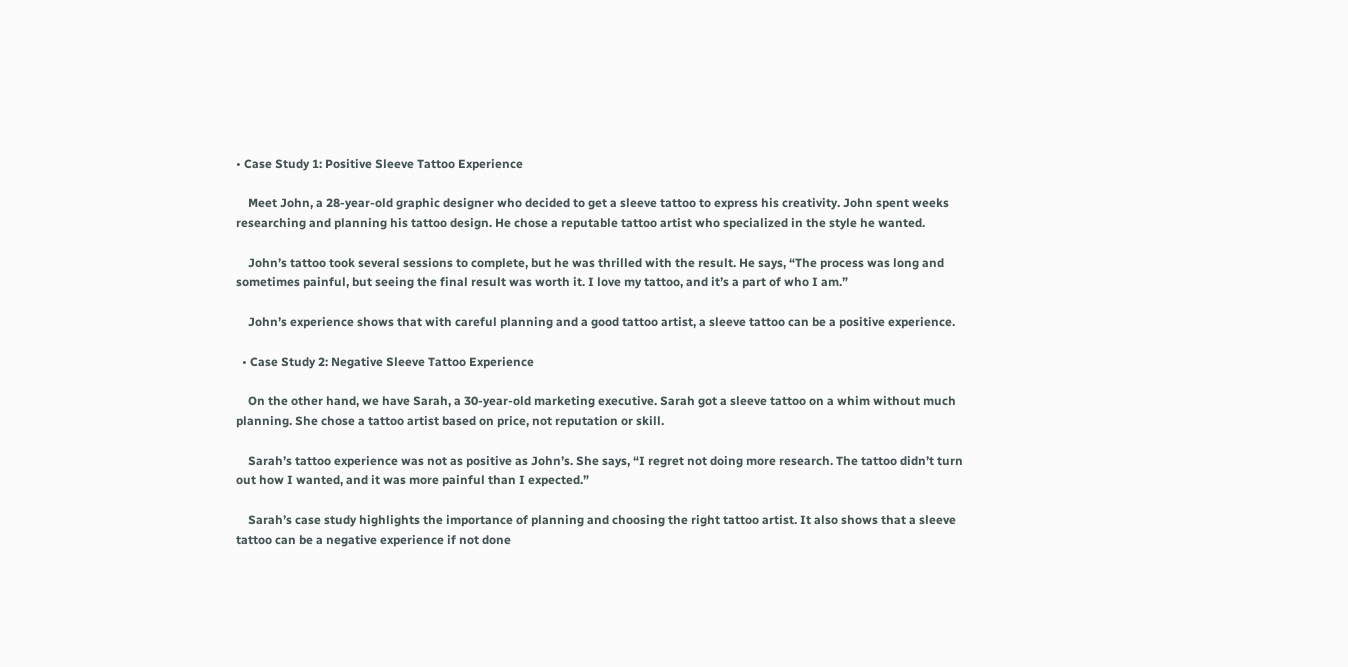• Case Study 1: Positive Sleeve Tattoo Experience

    Meet John, a 28-year-old graphic designer who decided to get a sleeve tattoo to express his creativity. John spent weeks researching and planning his tattoo design. He chose a reputable tattoo artist who specialized in the style he wanted.

    John’s tattoo took several sessions to complete, but he was thrilled with the result. He says, “The process was long and sometimes painful, but seeing the final result was worth it. I love my tattoo, and it’s a part of who I am.”

    John’s experience shows that with careful planning and a good tattoo artist, a sleeve tattoo can be a positive experience.

  • Case Study 2: Negative Sleeve Tattoo Experience

    On the other hand, we have Sarah, a 30-year-old marketing executive. Sarah got a sleeve tattoo on a whim without much planning. She chose a tattoo artist based on price, not reputation or skill.

    Sarah’s tattoo experience was not as positive as John’s. She says, “I regret not doing more research. The tattoo didn’t turn out how I wanted, and it was more painful than I expected.”

    Sarah’s case study highlights the importance of planning and choosing the right tattoo artist. It also shows that a sleeve tattoo can be a negative experience if not done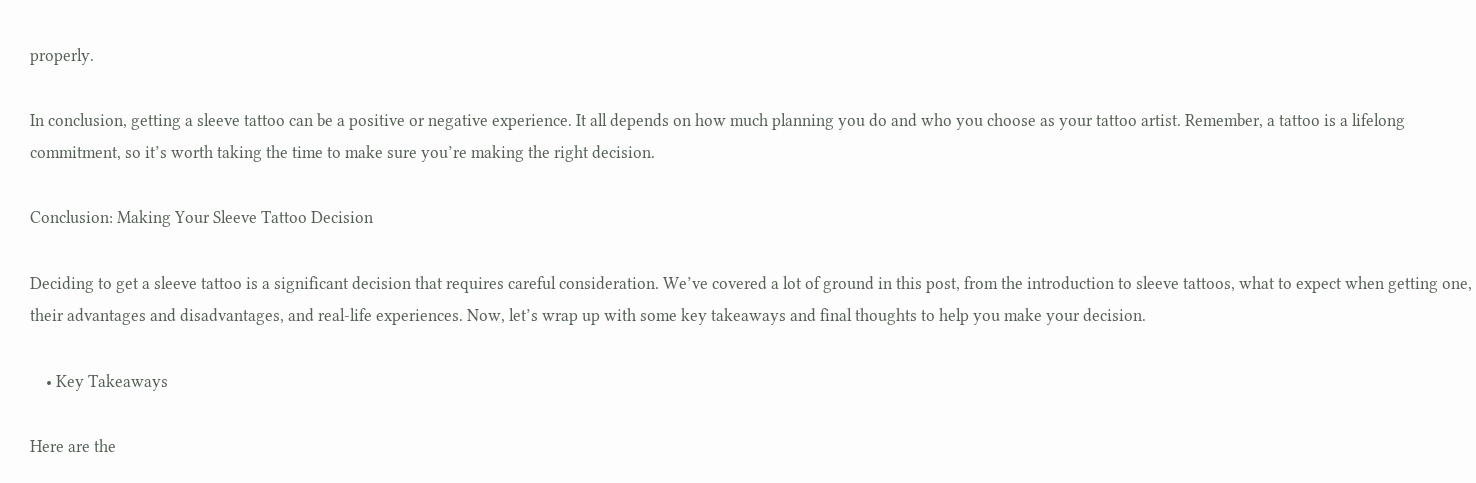properly.

In conclusion, getting a sleeve tattoo can be a positive or negative experience. It all depends on how much planning you do and who you choose as your tattoo artist. Remember, a tattoo is a lifelong commitment, so it’s worth taking the time to make sure you’re making the right decision.

Conclusion: Making Your Sleeve Tattoo Decision

Deciding to get a sleeve tattoo is a significant decision that requires careful consideration. We’ve covered a lot of ground in this post, from the introduction to sleeve tattoos, what to expect when getting one, their advantages and disadvantages, and real-life experiences. Now, let’s wrap up with some key takeaways and final thoughts to help you make your decision.

    • Key Takeaways

Here are the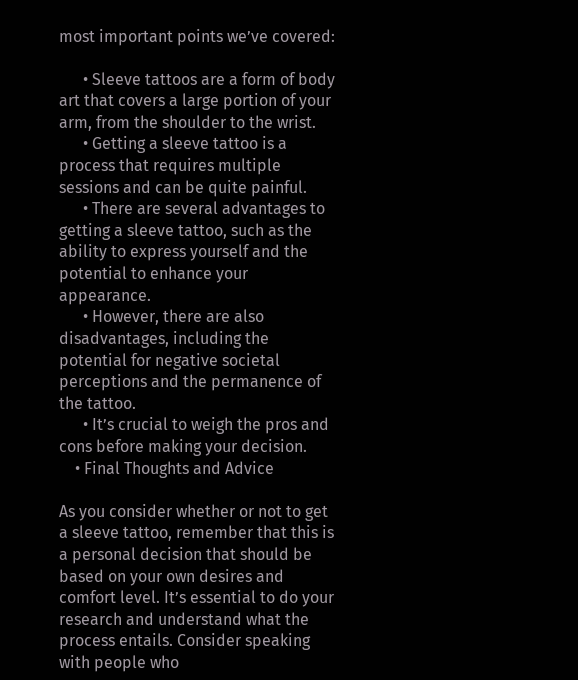most important points we’ve covered:

      • Sleeve tattoos are a form of body art that covers a large portion of your arm, from the shoulder to the wrist.
      • Getting a sleeve tattoo is a process that requires multiple sessions and can be quite painful.
      • There are several advantages to getting a sleeve tattoo, such as the ability to express yourself and the potential to enhance your appearance.
      • However, there are also disadvantages, including the potential for negative societal perceptions and the permanence of the tattoo.
      • It’s crucial to weigh the pros and cons before making your decision.
    • Final Thoughts and Advice

As you consider whether or not to get a sleeve tattoo, remember that this is a personal decision that should be based on your own desires and comfort level. It’s essential to do your research and understand what the process entails. Consider speaking with people who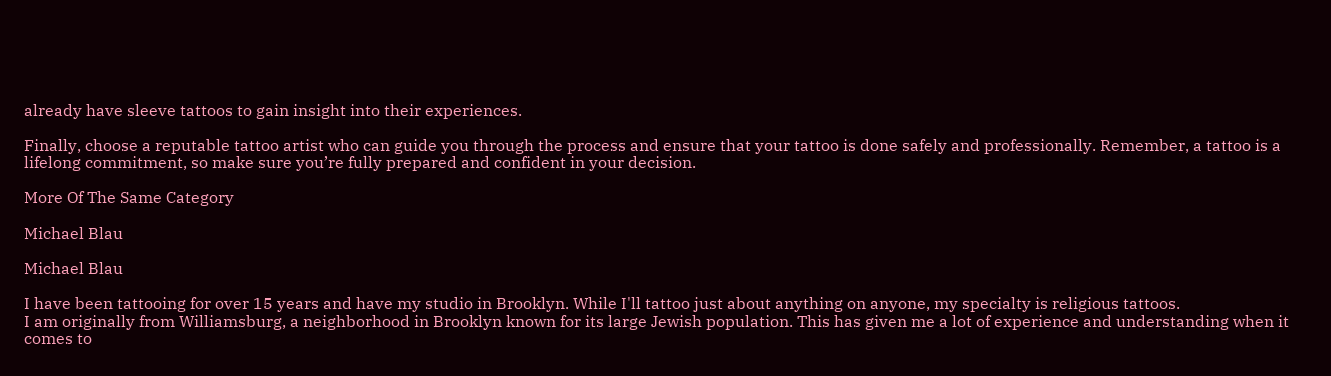already have sleeve tattoos to gain insight into their experiences.

Finally, choose a reputable tattoo artist who can guide you through the process and ensure that your tattoo is done safely and professionally. Remember, a tattoo is a lifelong commitment, so make sure you’re fully prepared and confident in your decision.

More Of The Same Category

Michael Blau

Michael Blau

I have been tattooing for over 15 years and have my studio in Brooklyn. While I'll tattoo just about anything on anyone, my specialty is religious tattoos.
I am originally from Williamsburg, a neighborhood in Brooklyn known for its large Jewish population. This has given me a lot of experience and understanding when it comes to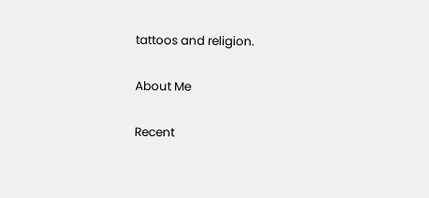tattoos and religion.

About Me

Recent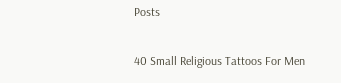Posts

40 Small Religious Tattoos For Men